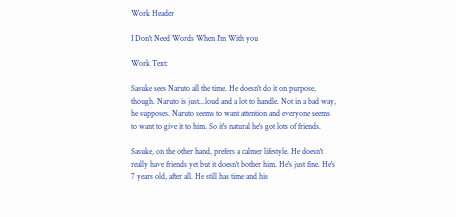Work Header

I Don't Need Words When I'm With you

Work Text:

Sasuke sees Naruto all the time. He doesn't do it on purpose, though. Naruto is just...loud and a lot to handle. Not in a bad way, he supposes. Naruto seems to want attention and everyone seems to want to give it to him. So it's natural he's got lots of friends.

Sasuke, on the other hand, prefers a calmer lifestyle. He doesn't really have friends yet but it doesn't bother him. He's just fine. He's 7 years old, after all. He still has time and his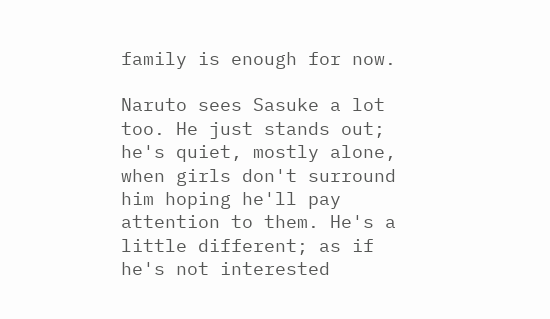family is enough for now.

Naruto sees Sasuke a lot too. He just stands out; he's quiet, mostly alone, when girls don't surround him hoping he'll pay attention to them. He's a little different; as if he's not interested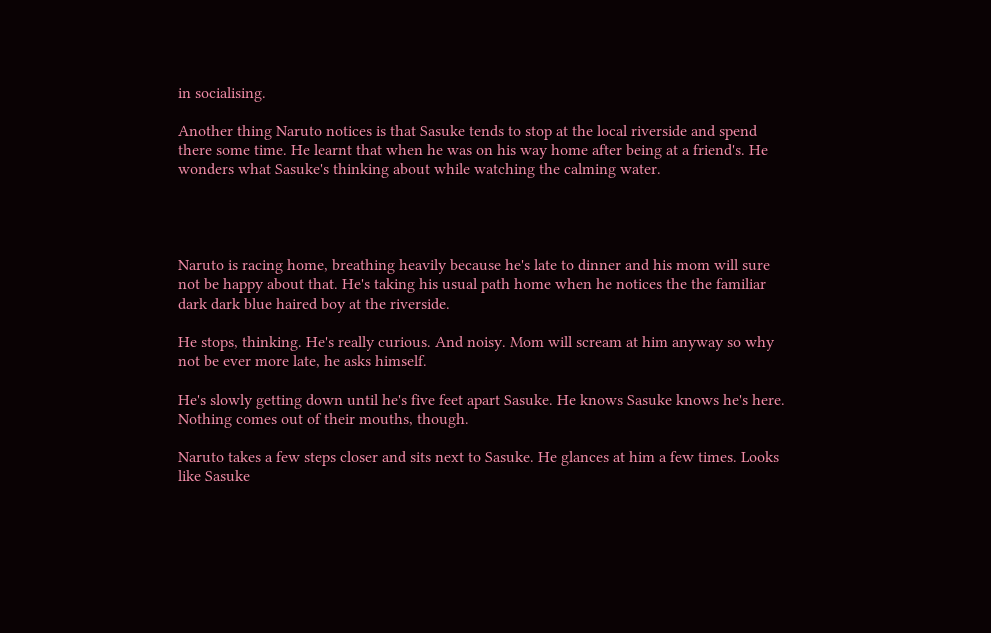in socialising.

Another thing Naruto notices is that Sasuke tends to stop at the local riverside and spend there some time. He learnt that when he was on his way home after being at a friend's. He wonders what Sasuke's thinking about while watching the calming water.




Naruto is racing home, breathing heavily because he's late to dinner and his mom will sure not be happy about that. He's taking his usual path home when he notices the the familiar dark dark blue haired boy at the riverside.

He stops, thinking. He's really curious. And noisy. Mom will scream at him anyway so why not be ever more late, he asks himself.

He's slowly getting down until he's five feet apart Sasuke. He knows Sasuke knows he's here. Nothing comes out of their mouths, though.

Naruto takes a few steps closer and sits next to Sasuke. He glances at him a few times. Looks like Sasuke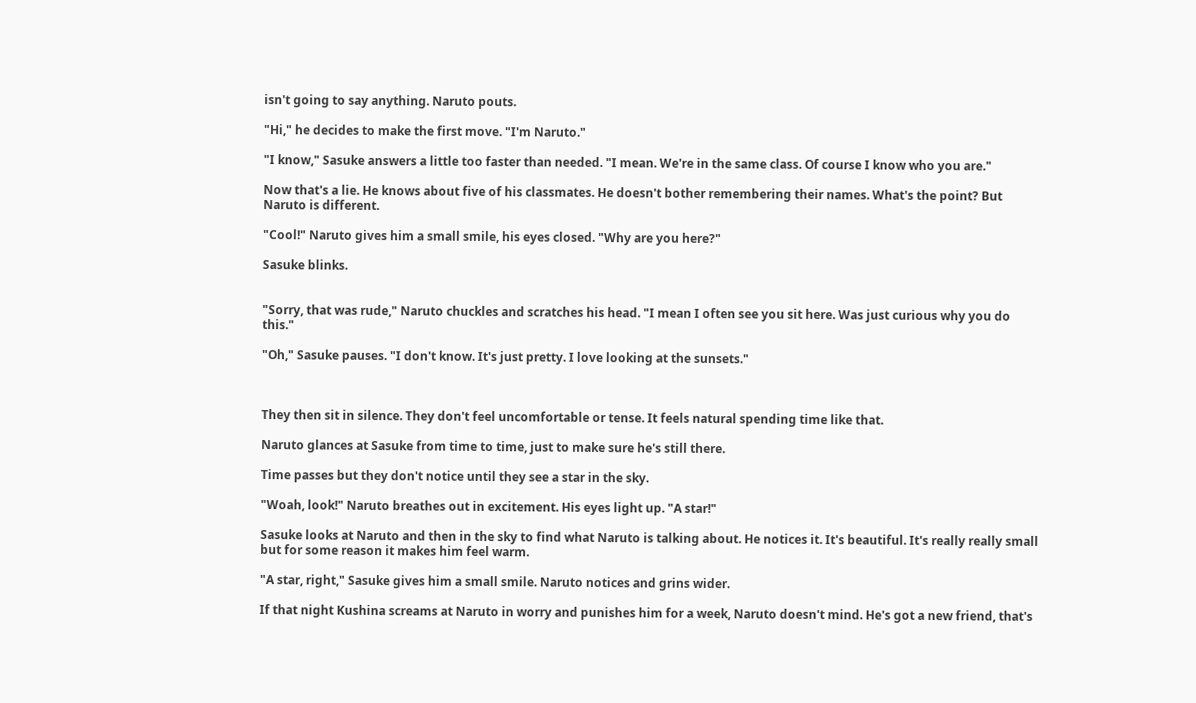isn't going to say anything. Naruto pouts.

"Hi," he decides to make the first move. "I'm Naruto."

"I know," Sasuke answers a little too faster than needed. "I mean. We're in the same class. Of course I know who you are."

Now that's a lie. He knows about five of his classmates. He doesn't bother remembering their names. What's the point? But Naruto is different.

"Cool!" Naruto gives him a small smile, his eyes closed. "Why are you here?"

Sasuke blinks.


"Sorry, that was rude," Naruto chuckles and scratches his head. "I mean I often see you sit here. Was just curious why you do this."

"Oh," Sasuke pauses. "I don't know. It's just pretty. I love looking at the sunsets."



They then sit in silence. They don't feel uncomfortable or tense. It feels natural spending time like that.

Naruto glances at Sasuke from time to time, just to make sure he's still there.

Time passes but they don't notice until they see a star in the sky.

"Woah, look!" Naruto breathes out in excitement. His eyes light up. "A star!"

Sasuke looks at Naruto and then in the sky to find what Naruto is talking about. He notices it. It's beautiful. It's really really small but for some reason it makes him feel warm.

"A star, right," Sasuke gives him a small smile. Naruto notices and grins wider.

If that night Kushina screams at Naruto in worry and punishes him for a week, Naruto doesn't mind. He's got a new friend, that's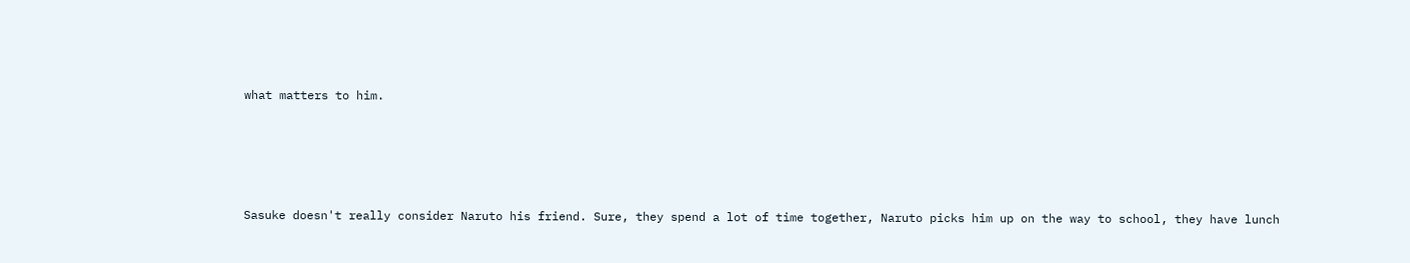what matters to him.




Sasuke doesn't really consider Naruto his friend. Sure, they spend a lot of time together, Naruto picks him up on the way to school, they have lunch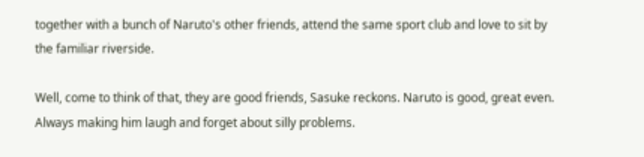together with a bunch of Naruto's other friends, attend the same sport club and love to sit by the familiar riverside.

Well, come to think of that, they are good friends, Sasuke reckons. Naruto is good, great even. Always making him laugh and forget about silly problems.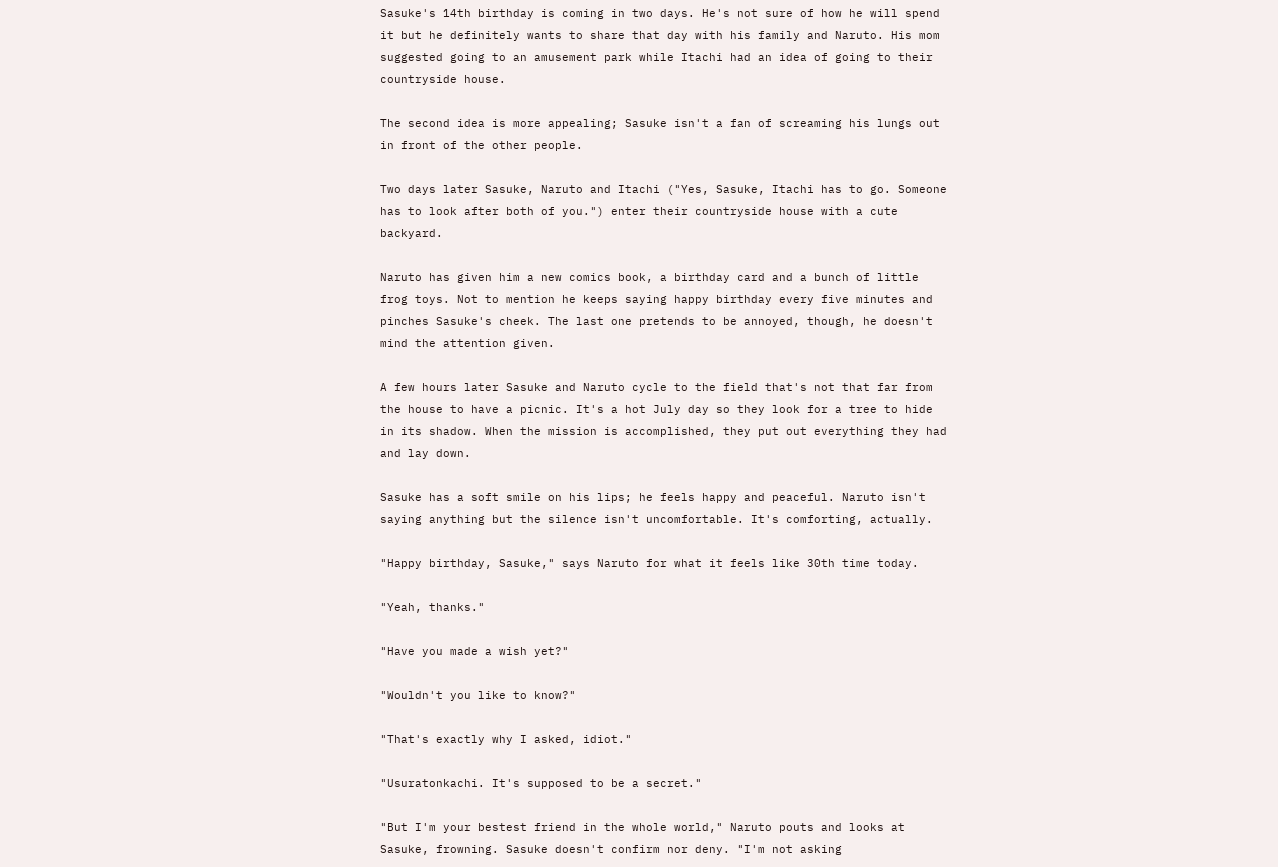Sasuke's 14th birthday is coming in two days. He's not sure of how he will spend it but he definitely wants to share that day with his family and Naruto. His mom suggested going to an amusement park while Itachi had an idea of going to their countryside house.

The second idea is more appealing; Sasuke isn't a fan of screaming his lungs out in front of the other people.

Two days later Sasuke, Naruto and Itachi ("Yes, Sasuke, Itachi has to go. Someone has to look after both of you.") enter their countryside house with a cute backyard.

Naruto has given him a new comics book, a birthday card and a bunch of little frog toys. Not to mention he keeps saying happy birthday every five minutes and pinches Sasuke's cheek. The last one pretends to be annoyed, though, he doesn't mind the attention given.

A few hours later Sasuke and Naruto cycle to the field that's not that far from the house to have a picnic. It's a hot July day so they look for a tree to hide in its shadow. When the mission is accomplished, they put out everything they had and lay down.

Sasuke has a soft smile on his lips; he feels happy and peaceful. Naruto isn't saying anything but the silence isn't uncomfortable. It's comforting, actually.

"Happy birthday, Sasuke," says Naruto for what it feels like 30th time today.

"Yeah, thanks."

"Have you made a wish yet?"

"Wouldn't you like to know?"

"That's exactly why I asked, idiot."

"Usuratonkachi. It's supposed to be a secret."

"But I'm your bestest friend in the whole world," Naruto pouts and looks at Sasuke, frowning. Sasuke doesn't confirm nor deny. "I'm not asking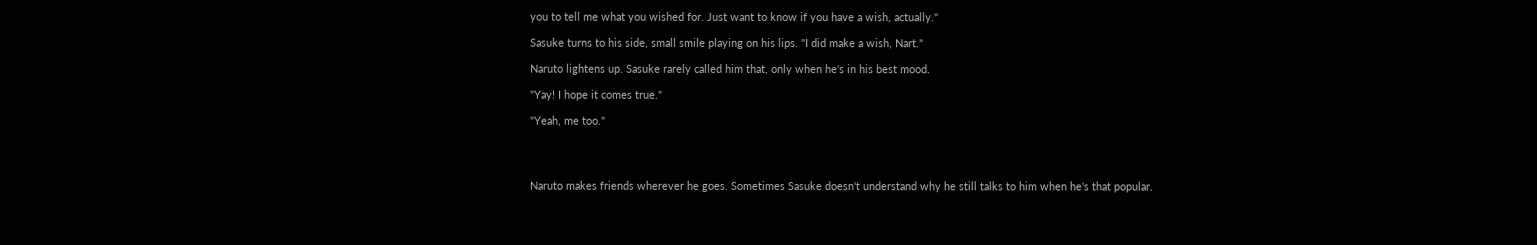you to tell me what you wished for. Just want to know if you have a wish, actually."

Sasuke turns to his side, small smile playing on his lips. "I did make a wish, Nart."

Naruto lightens up. Sasuke rarely called him that, only when he's in his best mood.

"Yay! I hope it comes true."

"Yeah, me too."




Naruto makes friends wherever he goes. Sometimes Sasuke doesn't understand why he still talks to him when he's that popular.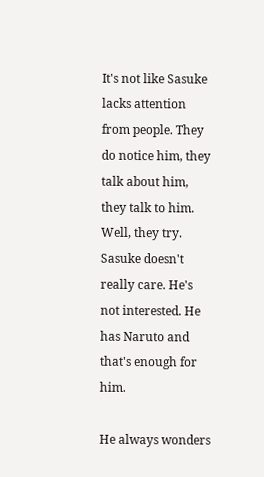It's not like Sasuke lacks attention from people. They do notice him, they talk about him, they talk to him. Well, they try. Sasuke doesn't really care. He's not interested. He has Naruto and that's enough for him.

He always wonders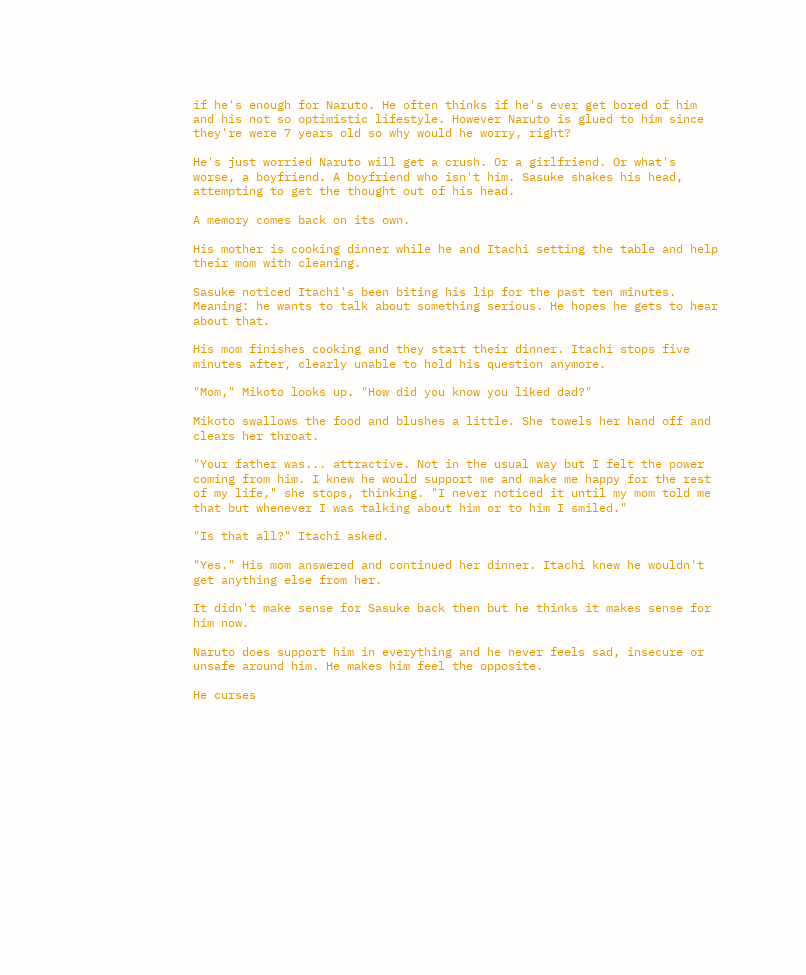if he's enough for Naruto. He often thinks if he's ever get bored of him and his not so optimistic lifestyle. However Naruto is glued to him since they're were 7 years old so why would he worry, right?

He's just worried Naruto will get a crush. Or a girlfriend. Or what's worse, a boyfriend. A boyfriend who isn't him. Sasuke shakes his head, attempting to get the thought out of his head.

A memory comes back on its own.

His mother is cooking dinner while he and Itachi setting the table and help their mom with cleaning.

Sasuke noticed Itachi's been biting his lip for the past ten minutes. Meaning: he wants to talk about something serious. He hopes he gets to hear about that.

His mom finishes cooking and they start their dinner. Itachi stops five minutes after, clearly unable to hold his question anymore.

"Mom," Mikoto looks up. "How did you know you liked dad?"

Mikoto swallows the food and blushes a little. She towels her hand off and clears her throat.

"Your father was... attractive. Not in the usual way but I felt the power coming from him. I knew he would support me and make me happy for the rest of my life," she stops, thinking. "I never noticed it until my mom told me that but whenever I was talking about him or to him I smiled."

"Is that all?" Itachi asked.

"Yes." His mom answered and continued her dinner. Itachi knew he wouldn't get anything else from her.

It didn't make sense for Sasuke back then but he thinks it makes sense for him now.

Naruto does support him in everything and he never feels sad, insecure or unsafe around him. He makes him feel the opposite.

He curses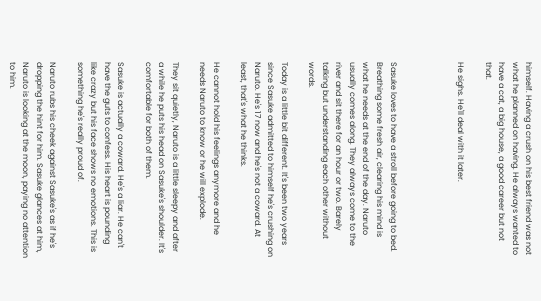himself. Having a crush on his best friend was not what he planned on having. He always wanted to have a cat, a big house, a good career but not that.

He sighs. He'll deal with it later.




Sasuke loves to have a stroll before going to bed. Breathing some fresh air, clearing his mind is what he needs at the end of the day. Naruto usually comes along. They always come to the river and sit there for an hour or two. Barely talking but understanding each other without words.

Today is a little bit different. It's been two years since Sasuke admitted to himself he's crushing on Naruto. He's 17 now and he's not a coward. At least, that's what he thinks.

He cannot hold his feelings anymore and he needs Naruto to know or he will explode.

They sit quietly, Naruto is a little sleepy and after a while he puts his head on Sasuke's shoulder. It's comfortable for both of them.

Sasuke is actually a coward. He's a liar. He can't have the guts to confess. His heart is pounding like crazy but his face shows no emotions. This is something he's really proud of.

Naruto rubs his cheek against Sasuke's as if he's dropping the hint for him. Sasuke glances at him, Naruto is looking at the moon, paying no attention to him.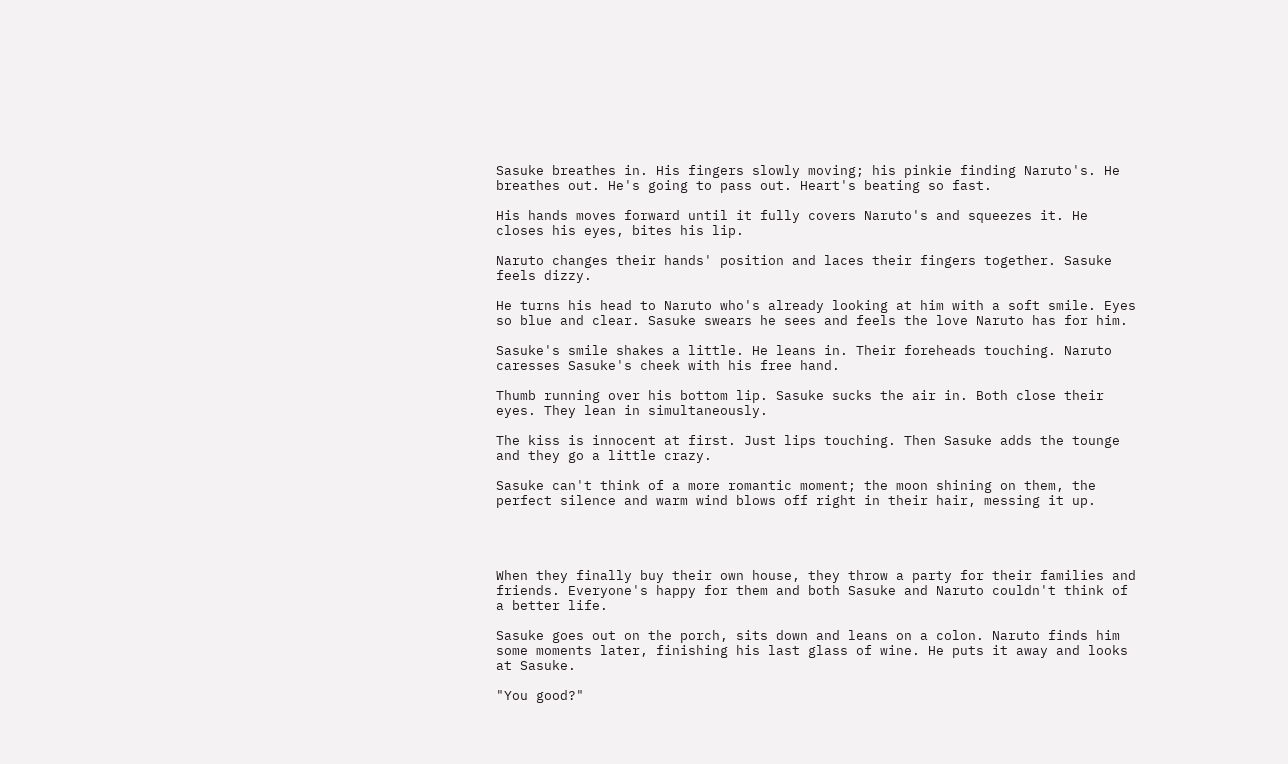Sasuke breathes in. His fingers slowly moving; his pinkie finding Naruto's. He breathes out. He's going to pass out. Heart's beating so fast.

His hands moves forward until it fully covers Naruto's and squeezes it. He closes his eyes, bites his lip.

Naruto changes their hands' position and laces their fingers together. Sasuke feels dizzy.

He turns his head to Naruto who's already looking at him with a soft smile. Eyes so blue and clear. Sasuke swears he sees and feels the love Naruto has for him.

Sasuke's smile shakes a little. He leans in. Their foreheads touching. Naruto caresses Sasuke's cheek with his free hand.

Thumb running over his bottom lip. Sasuke sucks the air in. Both close their eyes. They lean in simultaneously.

The kiss is innocent at first. Just lips touching. Then Sasuke adds the tounge and they go a little crazy.

Sasuke can't think of a more romantic moment; the moon shining on them, the perfect silence and warm wind blows off right in their hair, messing it up.




When they finally buy their own house, they throw a party for their families and friends. Everyone's happy for them and both Sasuke and Naruto couldn't think of a better life.

Sasuke goes out on the porch, sits down and leans on a colon. Naruto finds him some moments later, finishing his last glass of wine. He puts it away and looks at Sasuke.

"You good?"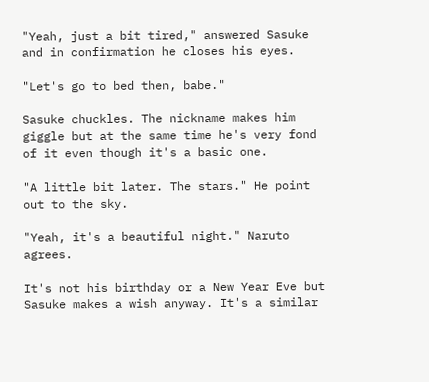"Yeah, just a bit tired," answered Sasuke and in confirmation he closes his eyes.

"Let's go to bed then, babe."

Sasuke chuckles. The nickname makes him giggle but at the same time he's very fond of it even though it's a basic one.

"A little bit later. The stars." He point out to the sky.

"Yeah, it's a beautiful night." Naruto agrees.

It's not his birthday or a New Year Eve but Sasuke makes a wish anyway. It's a similar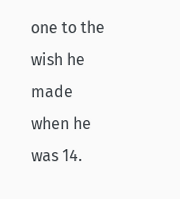one to the wish he made when he was 14.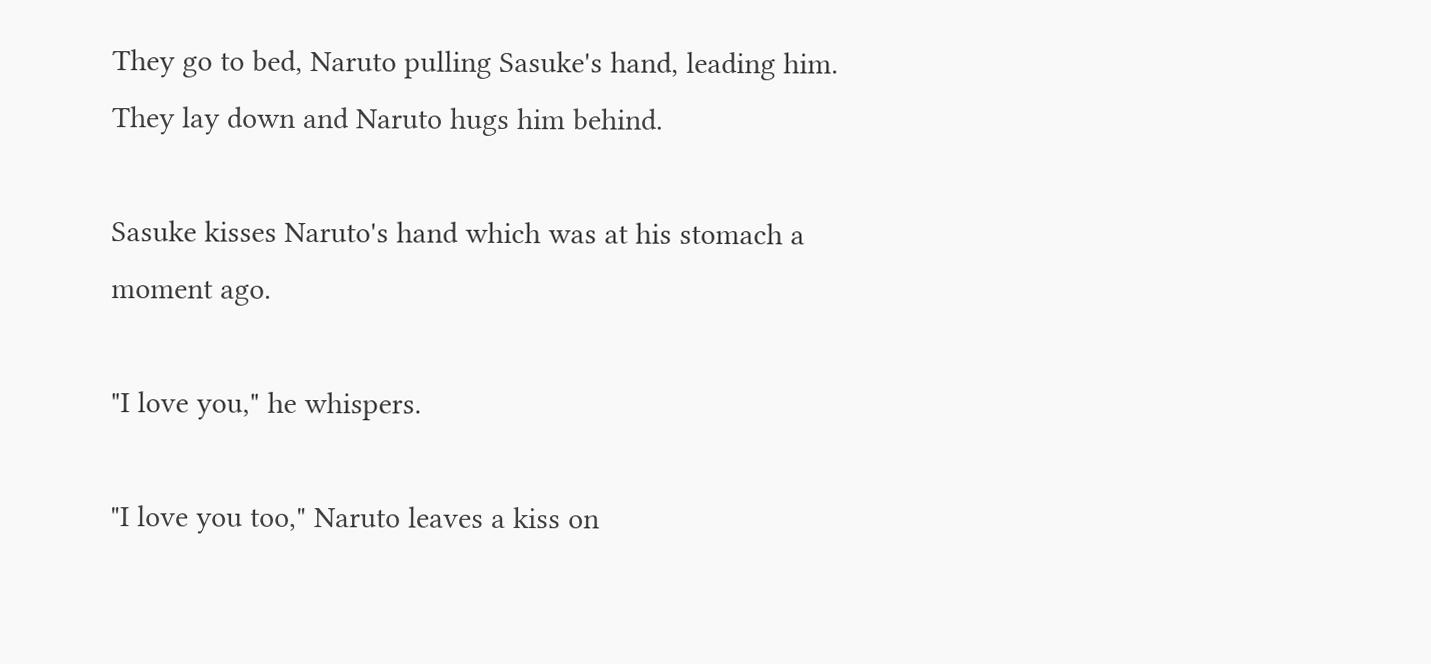They go to bed, Naruto pulling Sasuke's hand, leading him. They lay down and Naruto hugs him behind.

Sasuke kisses Naruto's hand which was at his stomach a moment ago.

"I love you," he whispers.

"I love you too," Naruto leaves a kiss on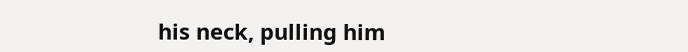his neck, pulling him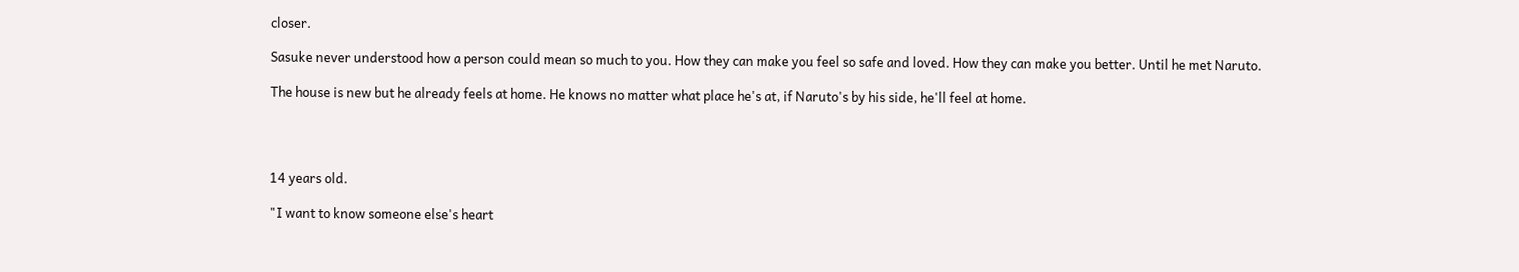closer.

Sasuke never understood how a person could mean so much to you. How they can make you feel so safe and loved. How they can make you better. Until he met Naruto.

The house is new but he already feels at home. He knows no matter what place he's at, if Naruto's by his side, he'll feel at home.




14 years old.

"I want to know someone else's heart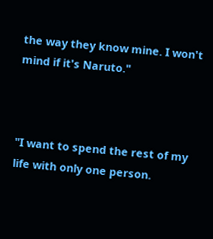the way they know mine. I won't mind if it's Naruto."



"I want to spend the rest of my life with only one person.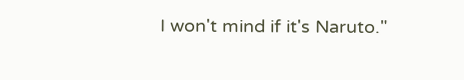I won't mind if it's Naruto."